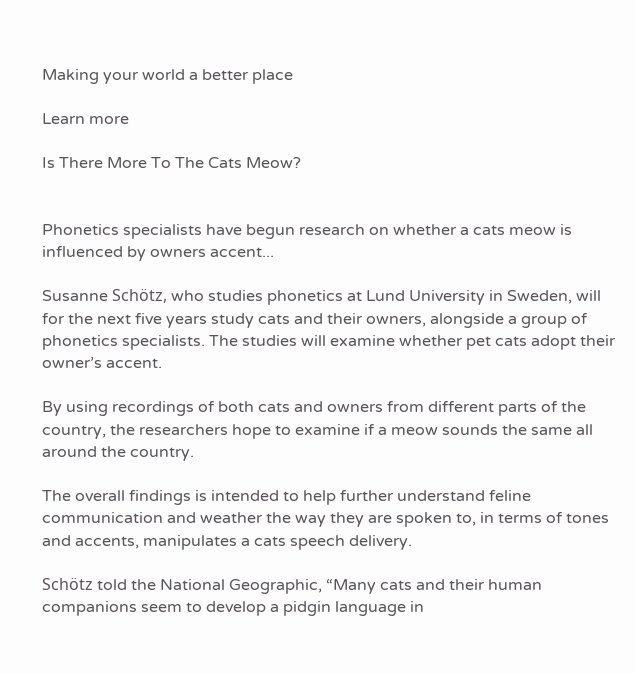Making your world a better place

Learn more

Is There More To The Cats Meow?


Phonetics specialists have begun research on whether a cats meow is influenced by owners accent...

Susanne Schötz, who studies phonetics at Lund University in Sweden, will for the next five years study cats and their owners, alongside a group of phonetics specialists. The studies will examine whether pet cats adopt their owner’s accent.

By using recordings of both cats and owners from different parts of the country, the researchers hope to examine if a meow sounds the same all around the country.

The overall findings is intended to help further understand feline communication and weather the way they are spoken to, in terms of tones and accents, manipulates a cats speech delivery.

Schötz told the National Geographic, “Many cats and their human companions seem to develop a pidgin language in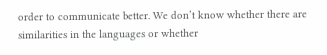order to communicate better. We don’t know whether there are similarities in the languages or whether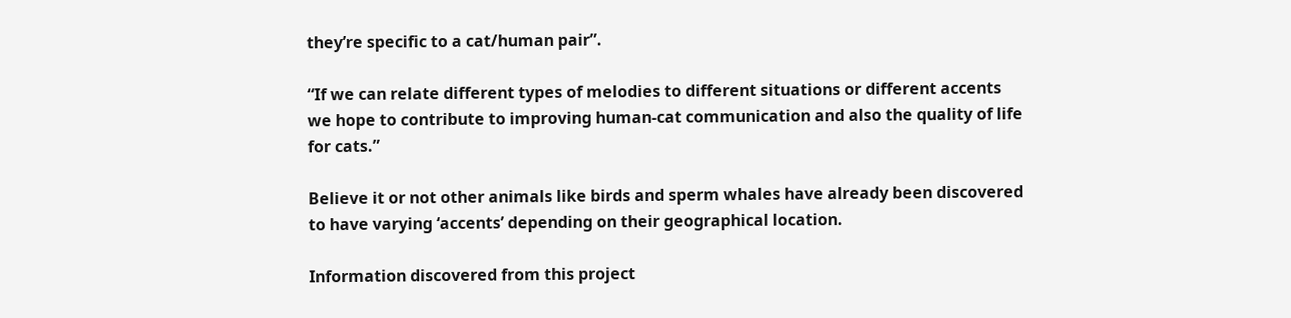they’re specific to a cat/human pair”.

“If we can relate different types of melodies to different situations or different accents we hope to contribute to improving human-cat communication and also the quality of life for cats.”

Believe it or not other animals like birds and sperm whales have already been discovered to have varying ‘accents’ depending on their geographical location.

Information discovered from this project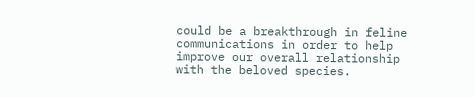could be a breakthrough in feline communications in order to help improve our overall relationship with the beloved species.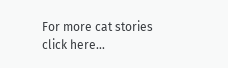For more cat stories click here...